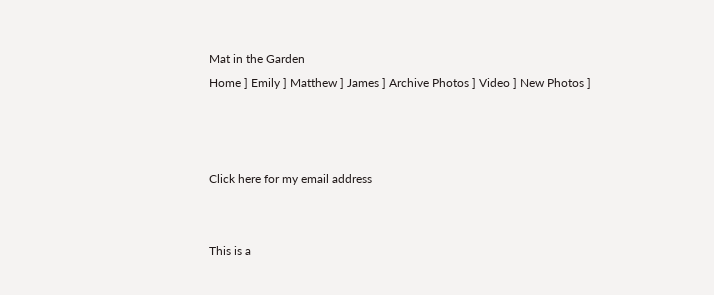Mat in the Garden
Home ] Emily ] Matthew ] James ] Archive Photos ] Video ] New Photos ]



Click here for my email address


This is a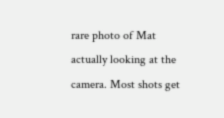rare photo of Mat actually looking at the camera. Most shots get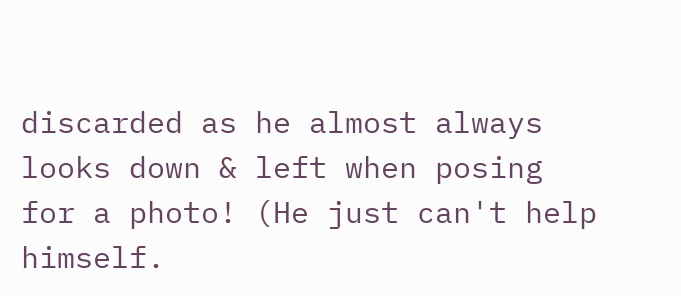discarded as he almost always looks down & left when posing for a photo! (He just can't help himself.